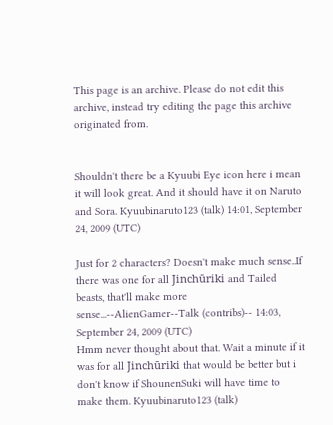This page is an archive. Please do not edit this archive, instead try editing the page this archive originated from.


Shouldn't there be a Kyuubi Eye icon here i mean it will look great. And it should have it on Naruto and Sora. Kyuubinaruto123 (talk) 14:01, September 24, 2009 (UTC)

Just for 2 characters? Doesn't make much sense..If there was one for all Jinchūriki and Tailed beasts, that'll make more sense...--AlienGamer--Talk (contribs)-- 14:03, September 24, 2009 (UTC)
Hmm never thought about that. Wait a minute if it was for all Jinchūriki that would be better but i don't know if ShounenSuki will have time to make them. Kyuubinaruto123 (talk)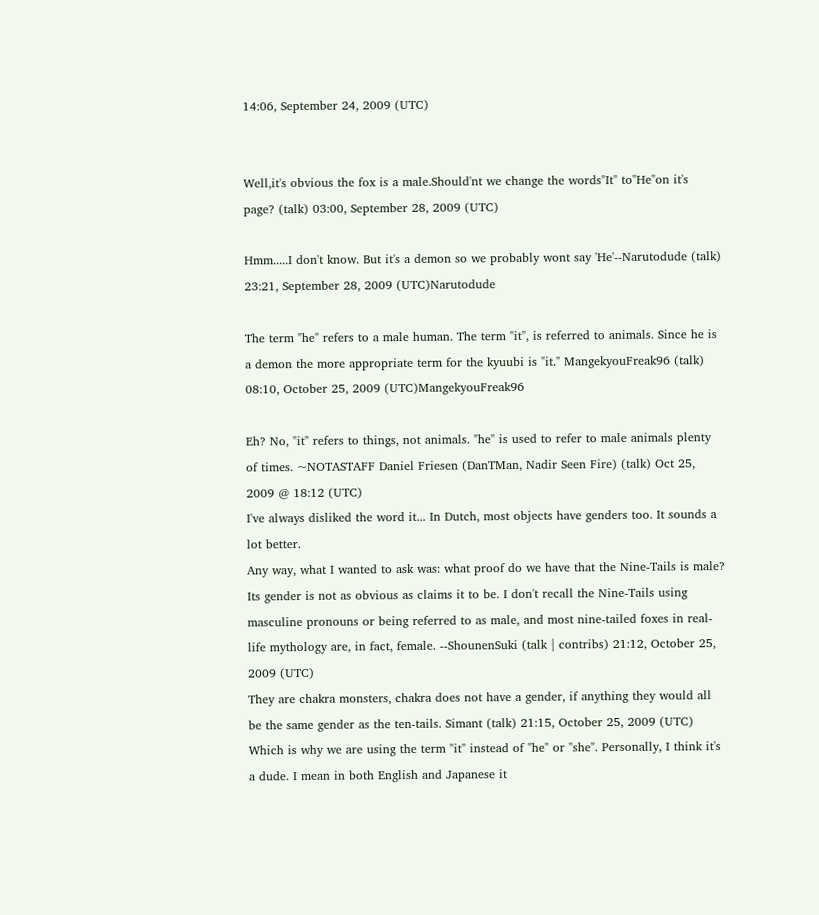14:06, September 24, 2009 (UTC)


Well,it's obvious the fox is a male.Should'nt we change the words"It" to"He"on it's page? (talk) 03:00, September 28, 2009 (UTC)

Hmm.....I don't know. But it's a demon so we probably wont say 'He'--Narutodude (talk) 23:21, September 28, 2009 (UTC)Narutodude

The term "he" refers to a male human. The term "it", is referred to animals. Since he is a demon the more appropriate term for the kyuubi is "it." MangekyouFreak96 (talk) 08:10, October 25, 2009 (UTC)MangekyouFreak96

Eh? No, "it" refers to things, not animals. "he" is used to refer to male animals plenty of times. ~NOTASTAFF Daniel Friesen (DanTMan, Nadir Seen Fire) (talk) Oct 25, 2009 @ 18:12 (UTC)
I've always disliked the word it... In Dutch, most objects have genders too. It sounds a lot better.
Any way, what I wanted to ask was: what proof do we have that the Nine-Tails is male? Its gender is not as obvious as claims it to be. I don't recall the Nine-Tails using masculine pronouns or being referred to as male, and most nine-tailed foxes in real-life mythology are, in fact, female. --ShounenSuki (talk | contribs) 21:12, October 25, 2009 (UTC)
They are chakra monsters, chakra does not have a gender, if anything they would all be the same gender as the ten-tails. Simant (talk) 21:15, October 25, 2009 (UTC)
Which is why we are using the term "it" instead of "he" or "she". Personally, I think it's a dude. I mean in both English and Japanese it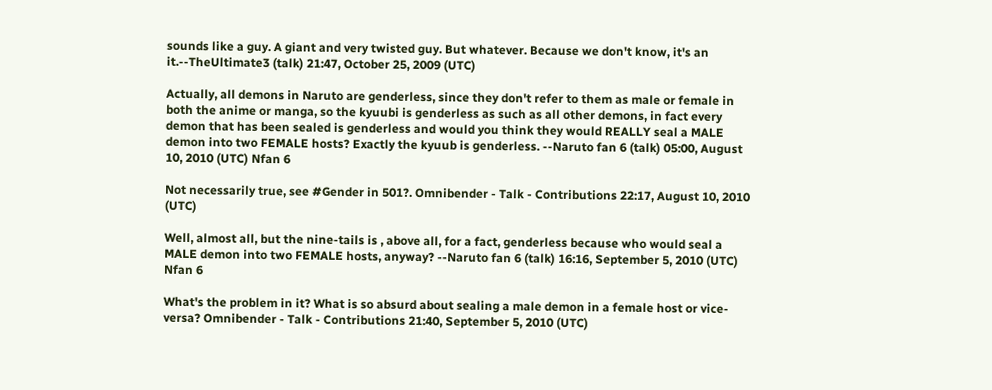sounds like a guy. A giant and very twisted guy. But whatever. Because we don't know, it's an it.--TheUltimate3 (talk) 21:47, October 25, 2009 (UTC)

Actually, all demons in Naruto are genderless, since they don't refer to them as male or female in both the anime or manga, so the kyuubi is genderless as such as all other demons, in fact every demon that has been sealed is genderless and would you think they would REALLY seal a MALE demon into two FEMALE hosts? Exactly the kyuub is genderless. --Naruto fan 6 (talk) 05:00, August 10, 2010 (UTC) Nfan 6

Not necessarily true, see #Gender in 501?. Omnibender - Talk - Contributions 22:17, August 10, 2010 (UTC)

Well, almost all, but the nine-tails is , above all, for a fact, genderless because who would seal a MALE demon into two FEMALE hosts, anyway? --Naruto fan 6 (talk) 16:16, September 5, 2010 (UTC) Nfan 6

What's the problem in it? What is so absurd about sealing a male demon in a female host or vice-versa? Omnibender - Talk - Contributions 21:40, September 5, 2010 (UTC)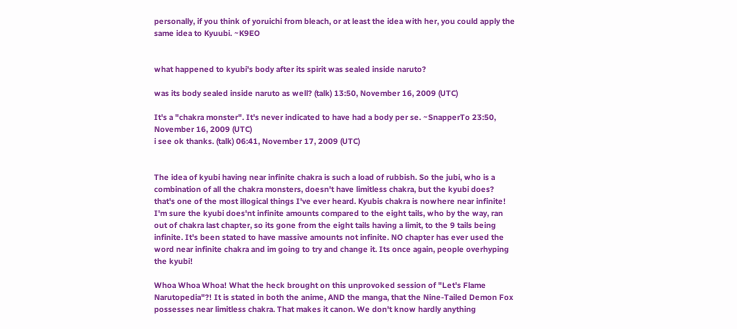personally, if you think of yoruichi from bleach, or at least the idea with her, you could apply the same idea to Kyuubi. ~K9EO


what happened to kyubi's body after its spirit was sealed inside naruto?

was its body sealed inside naruto as well? (talk) 13:50, November 16, 2009 (UTC)

It's a "chakra monster". It's never indicated to have had a body per se. ~SnapperTo 23:50, November 16, 2009 (UTC)
i see ok thanks. (talk) 06:41, November 17, 2009 (UTC)


The idea of kyubi having near infinite chakra is such a load of rubbish. So the jubi, who is a combination of all the chakra monsters, doesn't have limitless chakra, but the kyubi does? that's one of the most illogical things I've ever heard. Kyubis chakra is nowhere near infinite! I'm sure the kyubi does'nt infinite amounts compared to the eight tails, who by the way, ran out of chakra last chapter, so its gone from the eight tails having a limit, to the 9 tails being infinite. It's been stated to have massive amounts not infinite. NO chapter has ever used the word near infinite chakra and im going to try and change it. Its once again, people overhyping the kyubi!

Whoa Whoa Whoa! What the heck brought on this unprovoked session of "Let's Flame Narutopedia"?! It is stated in both the anime, AND the manga, that the Nine-Tailed Demon Fox possesses near limitless chakra. That makes it canon. We don't know hardly anything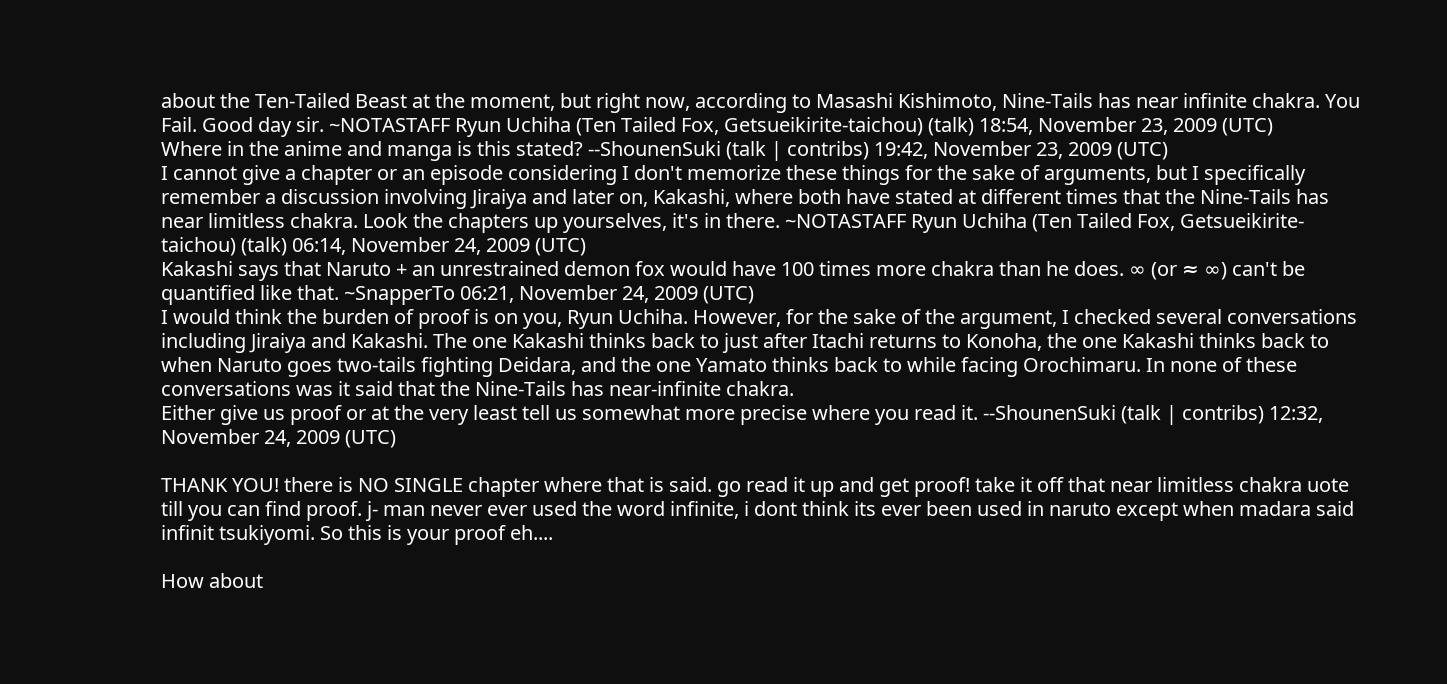about the Ten-Tailed Beast at the moment, but right now, according to Masashi Kishimoto, Nine-Tails has near infinite chakra. You Fail. Good day sir. ~NOTASTAFF Ryun Uchiha (Ten Tailed Fox, Getsueikirite-taichou) (talk) 18:54, November 23, 2009 (UTC)
Where in the anime and manga is this stated? --ShounenSuki (talk | contribs) 19:42, November 23, 2009 (UTC)
I cannot give a chapter or an episode considering I don't memorize these things for the sake of arguments, but I specifically remember a discussion involving Jiraiya and later on, Kakashi, where both have stated at different times that the Nine-Tails has near limitless chakra. Look the chapters up yourselves, it's in there. ~NOTASTAFF Ryun Uchiha (Ten Tailed Fox, Getsueikirite-taichou) (talk) 06:14, November 24, 2009 (UTC)
Kakashi says that Naruto + an unrestrained demon fox would have 100 times more chakra than he does. ∞ (or ≈ ∞) can't be quantified like that. ~SnapperTo 06:21, November 24, 2009 (UTC)
I would think the burden of proof is on you, Ryun Uchiha. However, for the sake of the argument, I checked several conversations including Jiraiya and Kakashi. The one Kakashi thinks back to just after Itachi returns to Konoha, the one Kakashi thinks back to when Naruto goes two-tails fighting Deidara, and the one Yamato thinks back to while facing Orochimaru. In none of these conversations was it said that the Nine-Tails has near-infinite chakra.
Either give us proof or at the very least tell us somewhat more precise where you read it. --ShounenSuki (talk | contribs) 12:32, November 24, 2009 (UTC)

THANK YOU! there is NO SINGLE chapter where that is said. go read it up and get proof! take it off that near limitless chakra uote till you can find proof. j- man never ever used the word infinite, i dont think its ever been used in naruto except when madara said infinit tsukiyomi. So this is your proof eh....

How about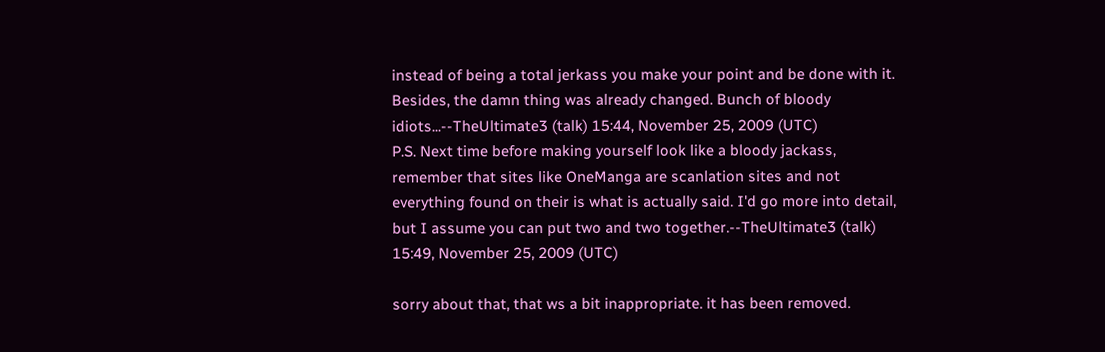instead of being a total jerkass you make your point and be done with it. Besides, the damn thing was already changed. Bunch of bloody idiots...--TheUltimate3 (talk) 15:44, November 25, 2009 (UTC)
P.S. Next time before making yourself look like a bloody jackass, remember that sites like OneManga are scanlation sites and not everything found on their is what is actually said. I'd go more into detail, but I assume you can put two and two together.--TheUltimate3 (talk) 15:49, November 25, 2009 (UTC)

sorry about that, that ws a bit inappropriate. it has been removed.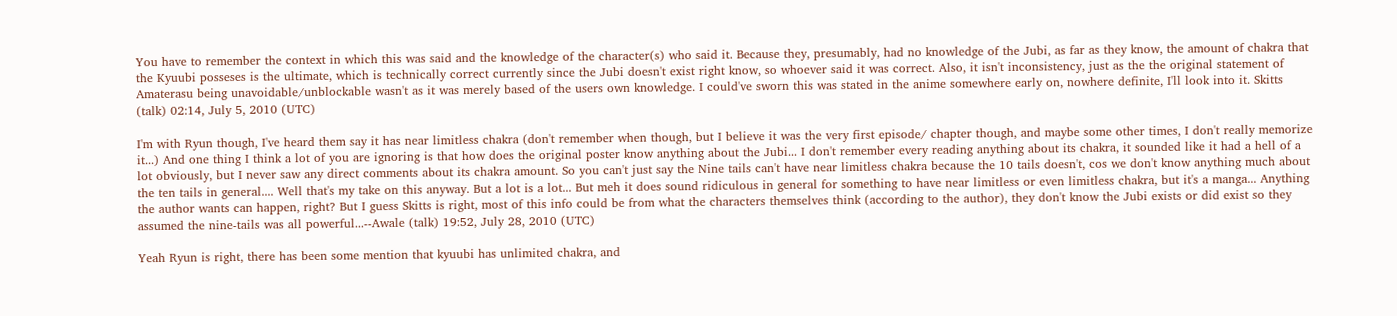You have to remember the context in which this was said and the knowledge of the character(s) who said it. Because they, presumably, had no knowledge of the Jubi, as far as they know, the amount of chakra that the Kyuubi posseses is the ultimate, which is technically correct currently since the Jubi doesn't exist right know, so whoever said it was correct. Also, it isn't inconsistency, just as the the original statement of Amaterasu being unavoidable/unblockable wasn't as it was merely based of the users own knowledge. I could've sworn this was stated in the anime somewhere early on, nowhere definite, I'll look into it. Skitts (talk) 02:14, July 5, 2010 (UTC)

I'm with Ryun though, I've heard them say it has near limitless chakra (don't remember when though, but I believe it was the very first episode/ chapter though, and maybe some other times, I don't really memorize it...) And one thing I think a lot of you are ignoring is that how does the original poster know anything about the Jubi... I don't remember every reading anything about its chakra, it sounded like it had a hell of a lot obviously, but I never saw any direct comments about its chakra amount. So you can't just say the Nine tails can't have near limitless chakra because the 10 tails doesn't, cos we don't know anything much about the ten tails in general.... Well that's my take on this anyway. But a lot is a lot... But meh it does sound ridiculous in general for something to have near limitless or even limitless chakra, but it's a manga... Anything the author wants can happen, right? But I guess Skitts is right, most of this info could be from what the characters themselves think (according to the author), they don't know the Jubi exists or did exist so they assumed the nine-tails was all powerful...--Awale (talk) 19:52, July 28, 2010 (UTC)

Yeah Ryun is right, there has been some mention that kyuubi has unlimited chakra, and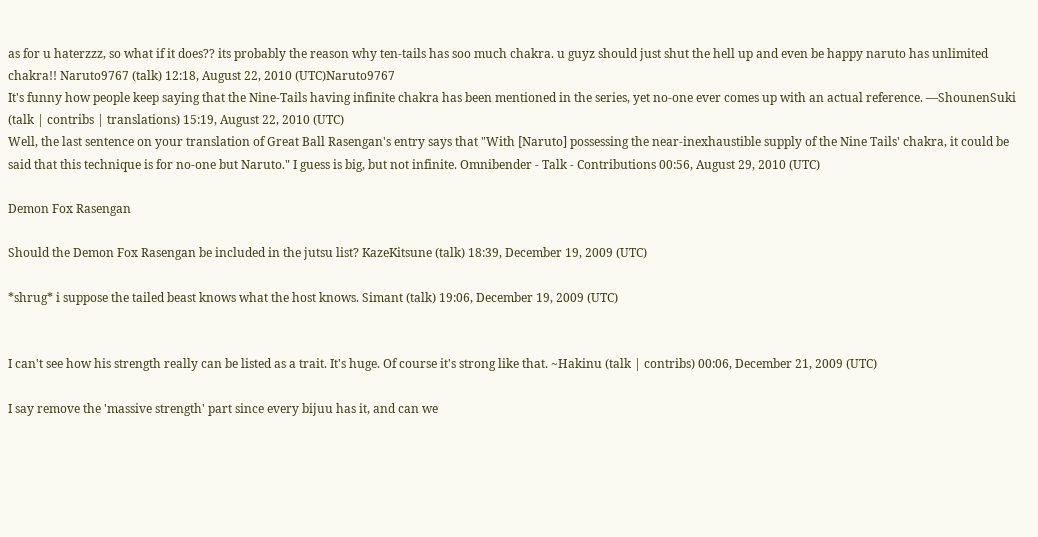as for u haterzzz, so what if it does?? its probably the reason why ten-tails has soo much chakra. u guyz should just shut the hell up and even be happy naruto has unlimited chakra!! Naruto9767 (talk) 12:18, August 22, 2010 (UTC)Naruto9767
It's funny how people keep saying that the Nine-Tails having infinite chakra has been mentioned in the series, yet no-one ever comes up with an actual reference. —ShounenSuki (talk | contribs | translations) 15:19, August 22, 2010 (UTC)
Well, the last sentence on your translation of Great Ball Rasengan's entry says that "With [Naruto] possessing the near-inexhaustible supply of the Nine Tails' chakra, it could be said that this technique is for no-one but Naruto." I guess is big, but not infinite. Omnibender - Talk - Contributions 00:56, August 29, 2010 (UTC)

Demon Fox Rasengan

Should the Demon Fox Rasengan be included in the jutsu list? KazeKitsune (talk) 18:39, December 19, 2009 (UTC)

*shrug* i suppose the tailed beast knows what the host knows. Simant (talk) 19:06, December 19, 2009 (UTC)


I can't see how his strength really can be listed as a trait. It's huge. Of course it's strong like that. ~Hakinu (talk | contribs) 00:06, December 21, 2009 (UTC)

I say remove the 'massive strength' part since every bijuu has it, and can we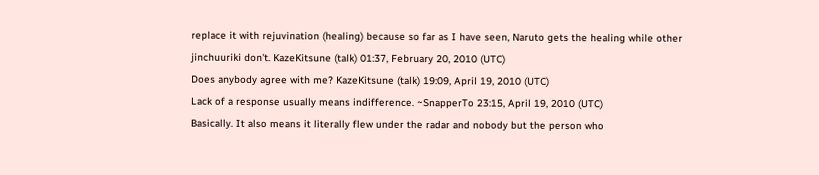replace it with rejuvination (healing) because so far as I have seen, Naruto gets the healing while other jinchuuriki don't. KazeKitsune (talk) 01:37, February 20, 2010 (UTC)
Does anybody agree with me? KazeKitsune (talk) 19:09, April 19, 2010 (UTC)
Lack of a response usually means indifference. ~SnapperTo 23:15, April 19, 2010 (UTC)
Basically. It also means it literally flew under the radar and nobody but the person who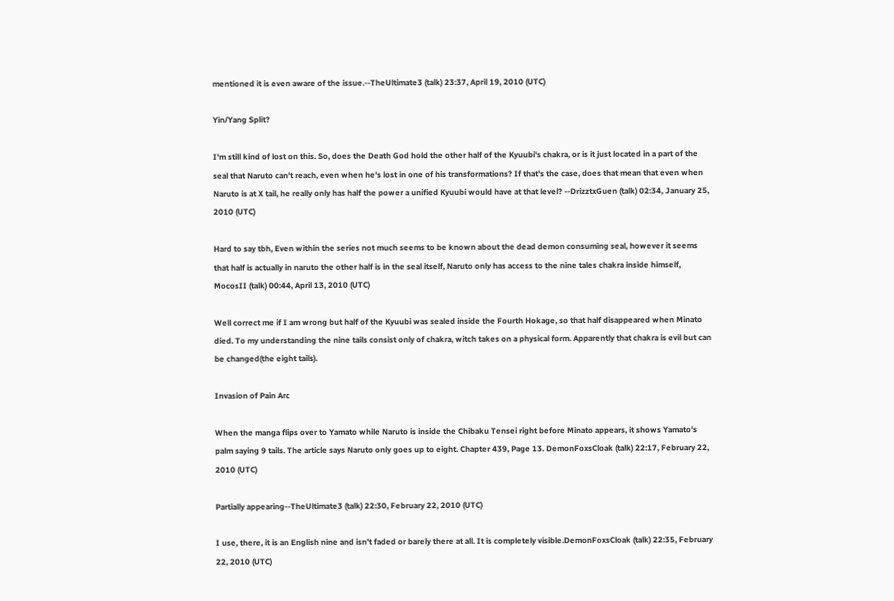mentioned it is even aware of the issue.--TheUltimate3 (talk) 23:37, April 19, 2010 (UTC)

Yin/Yang Split?

I'm still kind of lost on this. So, does the Death God hold the other half of the Kyuubi's chakra, or is it just located in a part of the seal that Naruto can't reach, even when he's lost in one of his transformations? If that's the case, does that mean that even when Naruto is at X tail, he really only has half the power a unified Kyuubi would have at that level? --DrizztxGuen (talk) 02:34, January 25, 2010 (UTC)

Hard to say tbh, Even within the series not much seems to be known about the dead demon consuming seal, however it seems that half is actually in naruto the other half is in the seal itself, Naruto only has access to the nine tales chakra inside himself, MocosII (talk) 00:44, April 13, 2010 (UTC)

Well correct me if I am wrong but half of the Kyuubi was sealed inside the Fourth Hokage, so that half disappeared when Minato died. To my understanding the nine tails consist only of chakra, witch takes on a physical form. Apparently that chakra is evil but can be changed(the eight tails).

Invasion of Pain Arc

When the manga flips over to Yamato while Naruto is inside the Chibaku Tensei right before Minato appears, it shows Yamato's palm saying 9 tails. The article says Naruto only goes up to eight. Chapter 439, Page 13. DemonFoxsCloak (talk) 22:17, February 22, 2010 (UTC)

Partially appearing--TheUltimate3 (talk) 22:30, February 22, 2010 (UTC)

I use, there, it is an English nine and isn't faded or barely there at all. It is completely visible.DemonFoxsCloak (talk) 22:35, February 22, 2010 (UTC)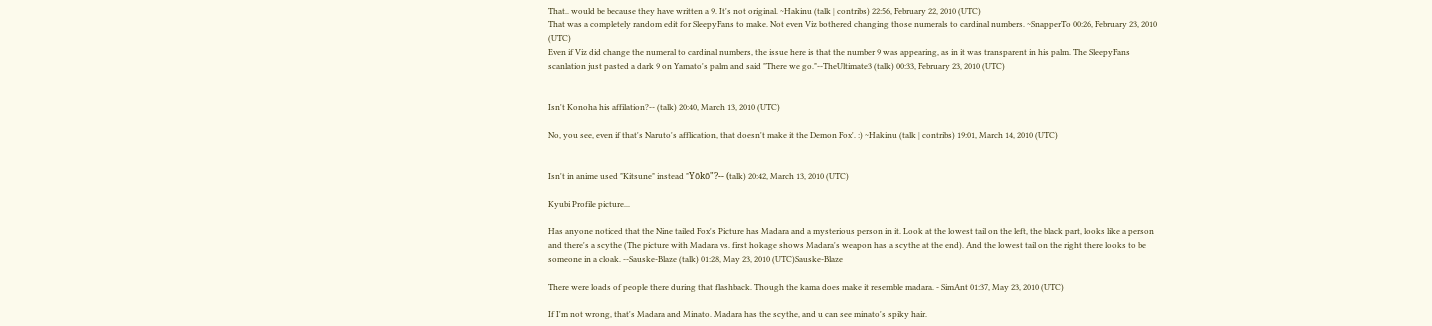That.. would be because they have written a 9. It's not original. ~Hakinu (talk | contribs) 22:56, February 22, 2010 (UTC)
That was a completely random edit for SleepyFans to make. Not even Viz bothered changing those numerals to cardinal numbers. ~SnapperTo 00:26, February 23, 2010 (UTC)
Even if Viz did change the numeral to cardinal numbers, the issue here is that the number 9 was appearing, as in it was transparent in his palm. The SleepyFans scanlation just pasted a dark 9 on Yamato's palm and said "There we go."--TheUltimate3 (talk) 00:33, February 23, 2010 (UTC)


Isn't Konoha his affilation?-- (talk) 20:40, March 13, 2010 (UTC)

No, you see, even if that's Naruto's afflication, that doesn't make it the Demon Fox'. :) ~Hakinu (talk | contribs) 19:01, March 14, 2010 (UTC)


Isn't in anime used "Kitsune" instead "Yōkō"?-- (talk) 20:42, March 13, 2010 (UTC)

Kyubi Profile picture...

Has anyone noticed that the Nine tailed Fox's Picture has Madara and a mysterious person in it. Look at the lowest tail on the left, the black part, looks like a person and there's a scythe (The picture with Madara vs. first hokage shows Madara's weapon has a scythe at the end). And the lowest tail on the right there looks to be someone in a cloak. --Sauske-Blaze (talk) 01:28, May 23, 2010 (UTC)Sauske-Blaze

There were loads of people there during that flashback. Though the kama does make it resemble madara. - SimAnt 01:37, May 23, 2010 (UTC)

If I'm not wrong, that's Madara and Minato. Madara has the scythe, and u can see minato's spiky hair.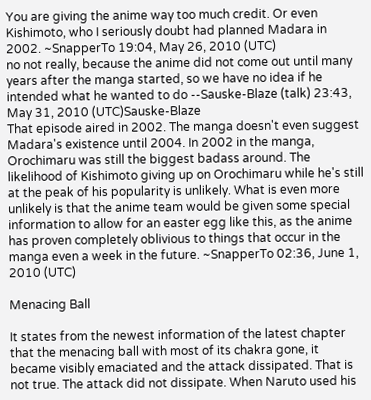You are giving the anime way too much credit. Or even Kishimoto, who I seriously doubt had planned Madara in 2002. ~SnapperTo 19:04, May 26, 2010 (UTC)
no not really, because the anime did not come out until many years after the manga started, so we have no idea if he intended what he wanted to do --Sauske-Blaze (talk) 23:43, May 31, 2010 (UTC)Sauske-Blaze
That episode aired in 2002. The manga doesn't even suggest Madara's existence until 2004. In 2002 in the manga, Orochimaru was still the biggest badass around. The likelihood of Kishimoto giving up on Orochimaru while he's still at the peak of his popularity is unlikely. What is even more unlikely is that the anime team would be given some special information to allow for an easter egg like this, as the anime has proven completely oblivious to things that occur in the manga even a week in the future. ~SnapperTo 02:36, June 1, 2010 (UTC)

Menacing Ball

It states from the newest information of the latest chapter that the menacing ball with most of its chakra gone, it became visibly emaciated and the attack dissipated. That is not true. The attack did not dissipate. When Naruto used his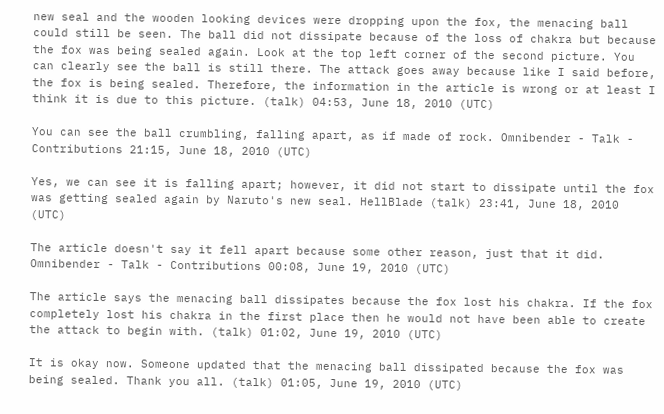new seal and the wooden looking devices were dropping upon the fox, the menacing ball could still be seen. The ball did not dissipate because of the loss of chakra but because the fox was being sealed again. Look at the top left corner of the second picture. You can clearly see the ball is still there. The attack goes away because like I said before, the fox is being sealed. Therefore, the information in the article is wrong or at least I think it is due to this picture. (talk) 04:53, June 18, 2010 (UTC)

You can see the ball crumbling, falling apart, as if made of rock. Omnibender - Talk - Contributions 21:15, June 18, 2010 (UTC)

Yes, we can see it is falling apart; however, it did not start to dissipate until the fox was getting sealed again by Naruto's new seal. HellBlade (talk) 23:41, June 18, 2010 (UTC)

The article doesn't say it fell apart because some other reason, just that it did. Omnibender - Talk - Contributions 00:08, June 19, 2010 (UTC)

The article says the menacing ball dissipates because the fox lost his chakra. If the fox completely lost his chakra in the first place then he would not have been able to create the attack to begin with. (talk) 01:02, June 19, 2010 (UTC)

It is okay now. Someone updated that the menacing ball dissipated because the fox was being sealed. Thank you all. (talk) 01:05, June 19, 2010 (UTC)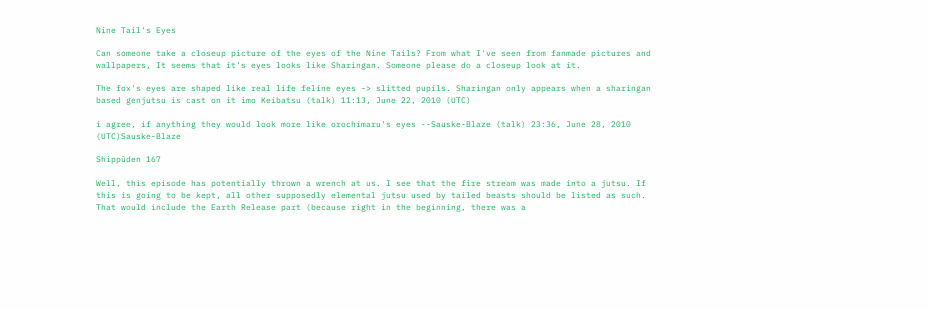Nine Tail's Eyes

Can someone take a closeup picture of the eyes of the Nine Tails? From what I've seen from fanmade pictures and wallpapers, It seems that it's eyes looks like Sharingan. Someone please do a closeup look at it.

The fox's eyes are shaped like real life feline eyes -> slitted pupils. Sharingan only appears when a sharingan based genjutsu is cast on it imo Keibatsu (talk) 11:13, June 22, 2010 (UTC)

i agree, if anything they would look more like orochimaru's eyes --Sauske-Blaze (talk) 23:36, June 28, 2010 (UTC)Sauske-Blaze

Shippūden 167

Well, this episode has potentially thrown a wrench at us. I see that the fire stream was made into a jutsu. If this is going to be kept, all other supposedly elemental jutsu used by tailed beasts should be listed as such. That would include the Earth Release part (because right in the beginning, there was a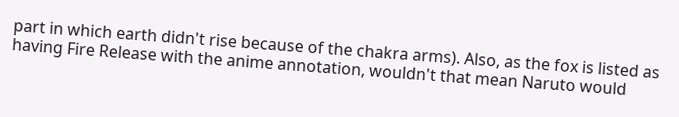part in which earth didn't rise because of the chakra arms). Also, as the fox is listed as having Fire Release with the anime annotation, wouldn't that mean Naruto would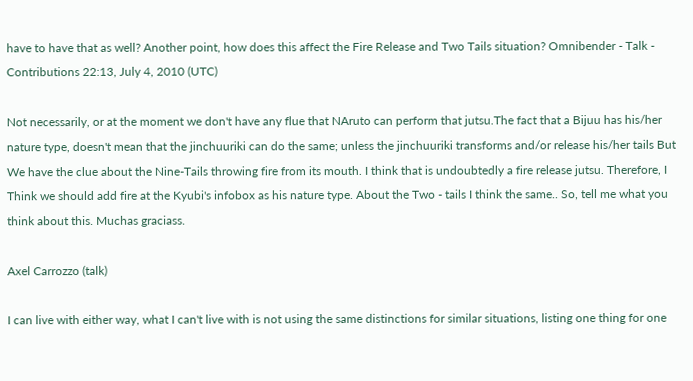have to have that as well? Another point, how does this affect the Fire Release and Two Tails situation? Omnibender - Talk - Contributions 22:13, July 4, 2010 (UTC)

Not necessarily, or at the moment we don't have any flue that NAruto can perform that jutsu.The fact that a Bijuu has his/her nature type, doesn't mean that the jinchuuriki can do the same; unless the jinchuuriki transforms and/or release his/her tails But We have the clue about the Nine-Tails throwing fire from its mouth. I think that is undoubtedly a fire release jutsu. Therefore, I Think we should add fire at the Kyubi's infobox as his nature type. About the Two - tails I think the same.. So, tell me what you think about this. Muchas graciass.

Axel Carrozzo (talk)

I can live with either way, what I can't live with is not using the same distinctions for similar situations, listing one thing for one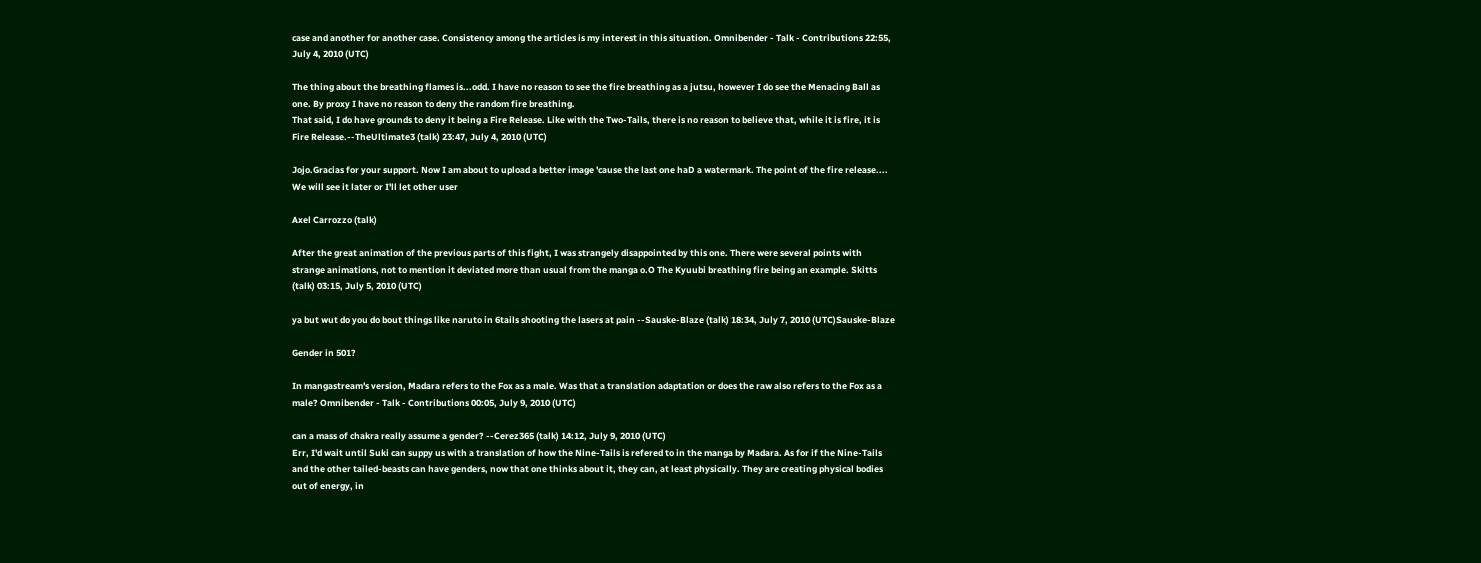case and another for another case. Consistency among the articles is my interest in this situation. Omnibender - Talk - Contributions 22:55, July 4, 2010 (UTC)

The thing about the breathing flames is...odd. I have no reason to see the fire breathing as a jutsu, however I do see the Menacing Ball as one. By proxy I have no reason to deny the random fire breathing.
That said, I do have grounds to deny it being a Fire Release. Like with the Two-Tails, there is no reason to believe that, while it is fire, it is Fire Release.--TheUltimate3 (talk) 23:47, July 4, 2010 (UTC)

Jojo.Gracias for your support. Now I am about to upload a better image 'cause the last one haD a watermark. The point of the fire release.... We will see it later or I'll let other user

Axel Carrozzo (talk)

After the great animation of the previous parts of this fight, I was strangely disappointed by this one. There were several points with strange animations, not to mention it deviated more than usual from the manga o.O The Kyuubi breathing fire being an example. Skitts (talk) 03:15, July 5, 2010 (UTC)

ya but wut do you do bout things like naruto in 6tails shooting the lasers at pain --Sauske-Blaze (talk) 18:34, July 7, 2010 (UTC)Sauske-Blaze

Gender in 501?

In mangastream's version, Madara refers to the Fox as a male. Was that a translation adaptation or does the raw also refers to the Fox as a male? Omnibender - Talk - Contributions 00:05, July 9, 2010 (UTC)

can a mass of chakra really assume a gender? --Cerez365 (talk) 14:12, July 9, 2010 (UTC)
Err, I'd wait until Suki can suppy us with a translation of how the Nine-Tails is refered to in the manga by Madara. As for if the Nine-Tails and the other tailed-beasts can have genders, now that one thinks about it, they can, at least physically. They are creating physical bodies out of energy, in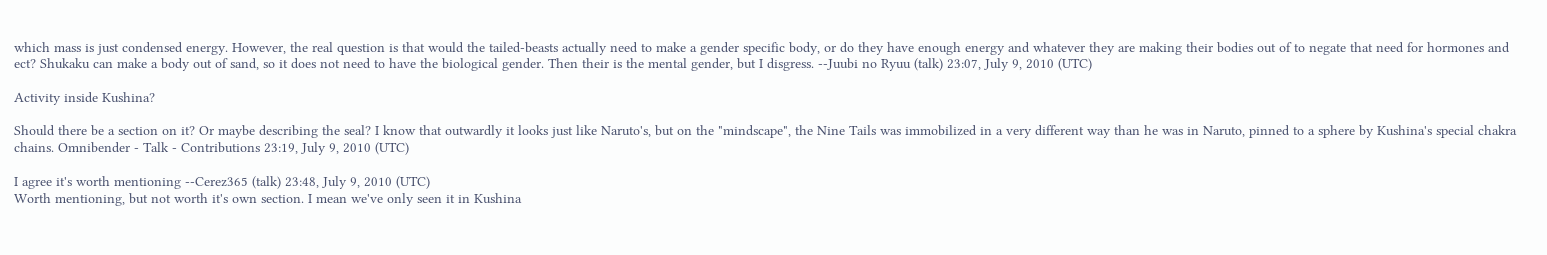which mass is just condensed energy. However, the real question is that would the tailed-beasts actually need to make a gender specific body, or do they have enough energy and whatever they are making their bodies out of to negate that need for hormones and ect? Shukaku can make a body out of sand, so it does not need to have the biological gender. Then their is the mental gender, but I disgress. --Juubi no Ryuu (talk) 23:07, July 9, 2010 (UTC)

Activity inside Kushina?

Should there be a section on it? Or maybe describing the seal? I know that outwardly it looks just like Naruto's, but on the "mindscape", the Nine Tails was immobilized in a very different way than he was in Naruto, pinned to a sphere by Kushina's special chakra chains. Omnibender - Talk - Contributions 23:19, July 9, 2010 (UTC)

I agree it's worth mentioning --Cerez365 (talk) 23:48, July 9, 2010 (UTC)
Worth mentioning, but not worth it's own section. I mean we've only seen it in Kushina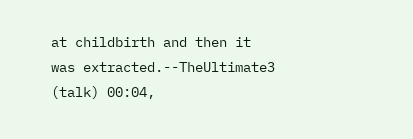at childbirth and then it was extracted.--TheUltimate3 (talk) 00:04,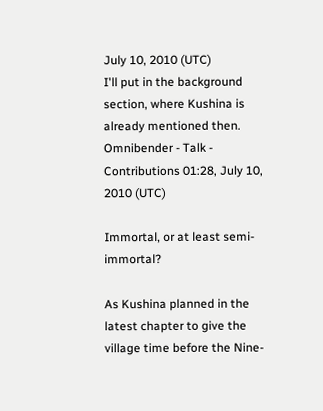July 10, 2010 (UTC)
I'll put in the background section, where Kushina is already mentioned then. Omnibender - Talk - Contributions 01:28, July 10, 2010 (UTC)

Immortal, or at least semi-immortal?

As Kushina planned in the latest chapter to give the village time before the Nine-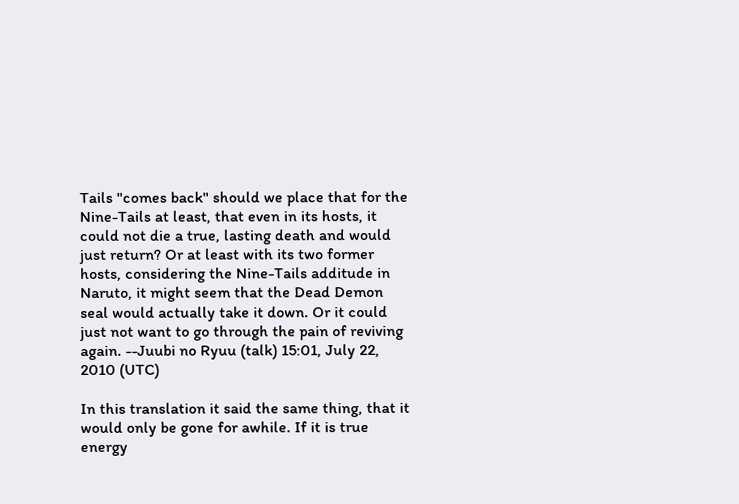Tails "comes back" should we place that for the Nine-Tails at least, that even in its hosts, it could not die a true, lasting death and would just return? Or at least with its two former hosts, considering the Nine-Tails additude in Naruto, it might seem that the Dead Demon seal would actually take it down. Or it could just not want to go through the pain of reviving again. --Juubi no Ryuu (talk) 15:01, July 22, 2010 (UTC)

In this translation it said the same thing, that it would only be gone for awhile. If it is true energy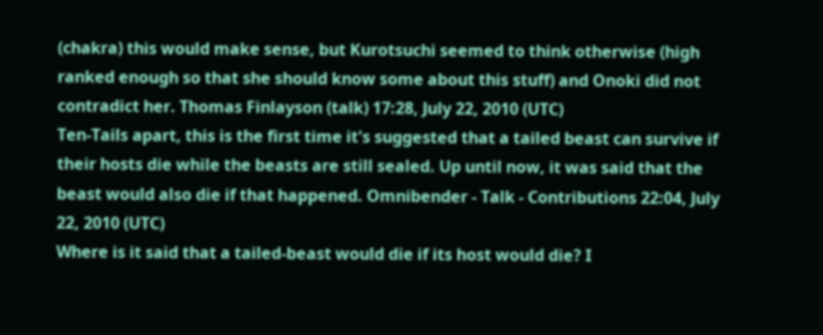(chakra) this would make sense, but Kurotsuchi seemed to think otherwise (high ranked enough so that she should know some about this stuff) and Onoki did not contradict her. Thomas Finlayson (talk) 17:28, July 22, 2010 (UTC)
Ten-Tails apart, this is the first time it's suggested that a tailed beast can survive if their hosts die while the beasts are still sealed. Up until now, it was said that the beast would also die if that happened. Omnibender - Talk - Contributions 22:04, July 22, 2010 (UTC)
Where is it said that a tailed-beast would die if its host would die? I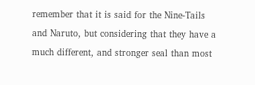remember that it is said for the Nine-Tails and Naruto, but considering that they have a much different, and stronger seal than most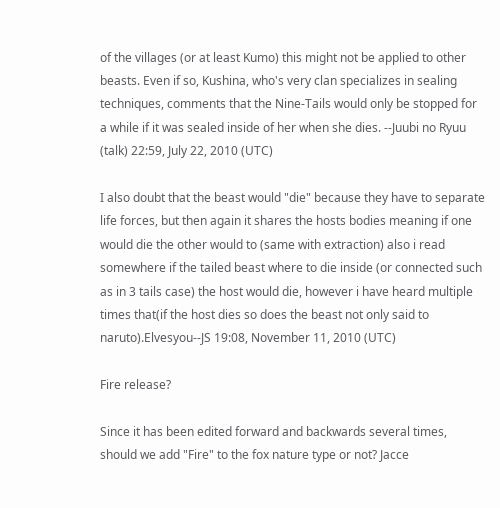of the villages (or at least Kumo) this might not be applied to other beasts. Even if so, Kushina, who's very clan specializes in sealing techniques, comments that the Nine-Tails would only be stopped for a while if it was sealed inside of her when she dies. --Juubi no Ryuu (talk) 22:59, July 22, 2010 (UTC)

I also doubt that the beast would "die" because they have to separate life forces, but then again it shares the hosts bodies meaning if one would die the other would to (same with extraction) also i read somewhere if the tailed beast where to die inside (or connected such as in 3 tails case) the host would die, however i have heard multiple times that(if the host dies so does the beast not only said to naruto).Elvesyou--JS 19:08, November 11, 2010 (UTC)

Fire release?

Since it has been edited forward and backwards several times, should we add "Fire" to the fox nature type or not? Jacce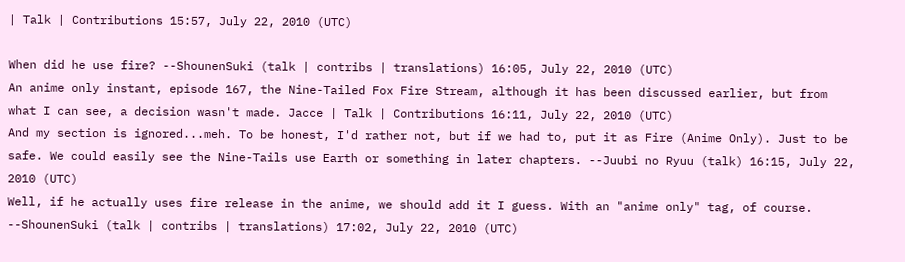| Talk | Contributions 15:57, July 22, 2010 (UTC)

When did he use fire? --ShounenSuki (talk | contribs | translations) 16:05, July 22, 2010 (UTC)
An anime only instant, episode 167, the Nine-Tailed Fox Fire Stream, although it has been discussed earlier, but from what I can see, a decision wasn't made. Jacce | Talk | Contributions 16:11, July 22, 2010 (UTC)
And my section is ignored...meh. To be honest, I'd rather not, but if we had to, put it as Fire (Anime Only). Just to be safe. We could easily see the Nine-Tails use Earth or something in later chapters. --Juubi no Ryuu (talk) 16:15, July 22, 2010 (UTC)
Well, if he actually uses fire release in the anime, we should add it I guess. With an "anime only" tag, of course. --ShounenSuki (talk | contribs | translations) 17:02, July 22, 2010 (UTC)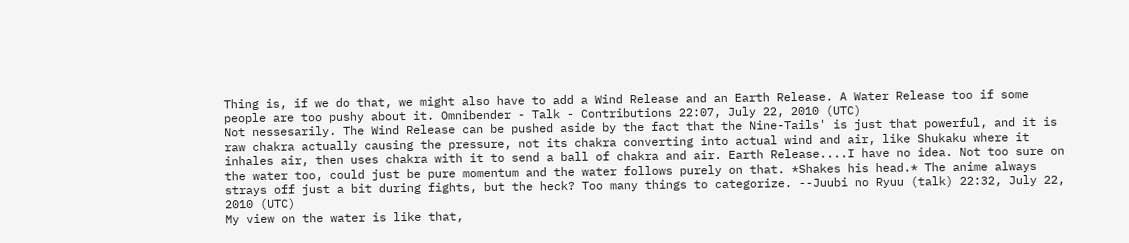Thing is, if we do that, we might also have to add a Wind Release and an Earth Release. A Water Release too if some people are too pushy about it. Omnibender - Talk - Contributions 22:07, July 22, 2010 (UTC)
Not nessesarily. The Wind Release can be pushed aside by the fact that the Nine-Tails' is just that powerful, and it is raw chakra actually causing the pressure, not its chakra converting into actual wind and air, like Shukaku where it inhales air, then uses chakra with it to send a ball of chakra and air. Earth Release....I have no idea. Not too sure on the water too, could just be pure momentum and the water follows purely on that. *Shakes his head.* The anime always strays off just a bit during fights, but the heck? Too many things to categorize. --Juubi no Ryuu (talk) 22:32, July 22, 2010 (UTC)
My view on the water is like that,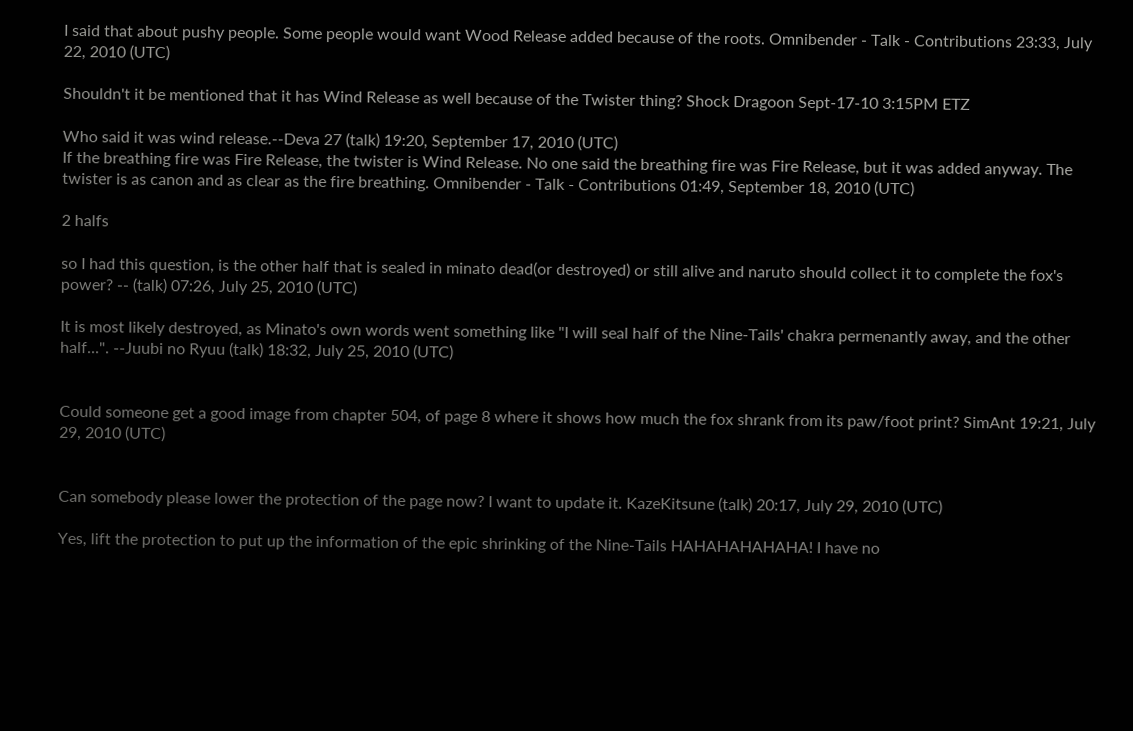I said that about pushy people. Some people would want Wood Release added because of the roots. Omnibender - Talk - Contributions 23:33, July 22, 2010 (UTC)

Shouldn't it be mentioned that it has Wind Release as well because of the Twister thing? Shock Dragoon Sept-17-10 3:15PM ETZ

Who said it was wind release.--Deva 27 (talk) 19:20, September 17, 2010 (UTC)
If the breathing fire was Fire Release, the twister is Wind Release. No one said the breathing fire was Fire Release, but it was added anyway. The twister is as canon and as clear as the fire breathing. Omnibender - Talk - Contributions 01:49, September 18, 2010 (UTC)

2 halfs

so I had this question, is the other half that is sealed in minato dead(or destroyed) or still alive and naruto should collect it to complete the fox's power? -- (talk) 07:26, July 25, 2010 (UTC)

It is most likely destroyed, as Minato's own words went something like "I will seal half of the Nine-Tails' chakra permenantly away, and the other half...". --Juubi no Ryuu (talk) 18:32, July 25, 2010 (UTC)


Could someone get a good image from chapter 504, of page 8 where it shows how much the fox shrank from its paw/foot print? SimAnt 19:21, July 29, 2010 (UTC)


Can somebody please lower the protection of the page now? I want to update it. KazeKitsune (talk) 20:17, July 29, 2010 (UTC)

Yes, lift the protection to put up the information of the epic shrinking of the Nine-Tails HAHAHAHAHAHA! I have no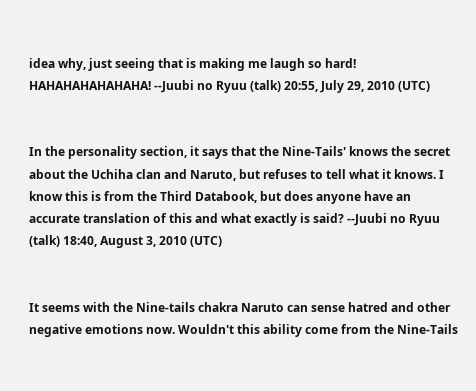idea why, just seeing that is making me laugh so hard! HAHAHAHAHAHAHA! --Juubi no Ryuu (talk) 20:55, July 29, 2010 (UTC)


In the personality section, it says that the Nine-Tails' knows the secret about the Uchiha clan and Naruto, but refuses to tell what it knows. I know this is from the Third Databook, but does anyone have an accurate translation of this and what exactly is said? --Juubi no Ryuu (talk) 18:40, August 3, 2010 (UTC)


It seems with the Nine-tails chakra Naruto can sense hatred and other negative emotions now. Wouldn't this ability come from the Nine-Tails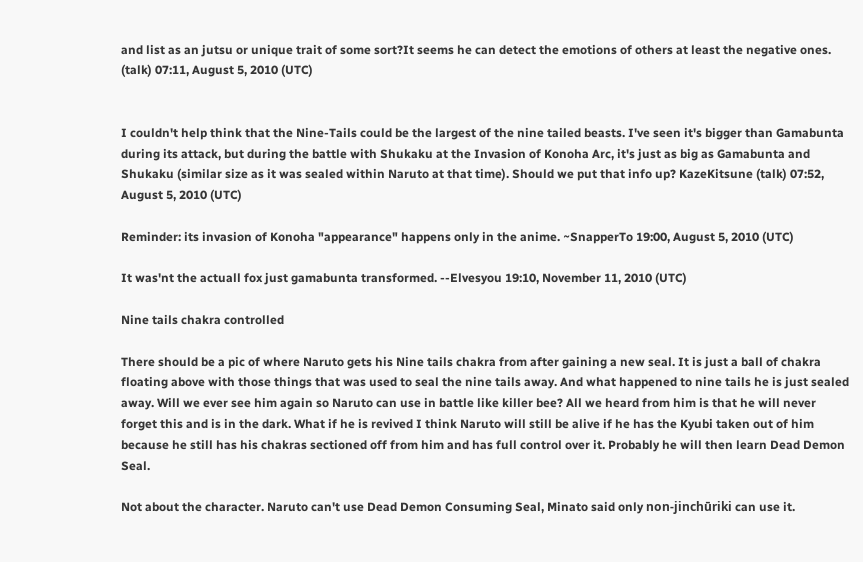and list as an jutsu or unique trait of some sort?It seems he can detect the emotions of others at least the negative ones. (talk) 07:11, August 5, 2010 (UTC)


I couldn't help think that the Nine-Tails could be the largest of the nine tailed beasts. I've seen it's bigger than Gamabunta during its attack, but during the battle with Shukaku at the Invasion of Konoha Arc, it's just as big as Gamabunta and Shukaku (similar size as it was sealed within Naruto at that time). Should we put that info up? KazeKitsune (talk) 07:52, August 5, 2010 (UTC)

Reminder: its invasion of Konoha "appearance" happens only in the anime. ~SnapperTo 19:00, August 5, 2010 (UTC)

It was'nt the actuall fox just gamabunta transformed. --Elvesyou 19:10, November 11, 2010 (UTC)

Nine tails chakra controlled

There should be a pic of where Naruto gets his Nine tails chakra from after gaining a new seal. It is just a ball of chakra floating above with those things that was used to seal the nine tails away. And what happened to nine tails he is just sealed away. Will we ever see him again so Naruto can use in battle like killer bee? All we heard from him is that he will never forget this and is in the dark. What if he is revived I think Naruto will still be alive if he has the Kyubi taken out of him because he still has his chakras sectioned off from him and has full control over it. Probably he will then learn Dead Demon Seal.

Not about the character. Naruto can't use Dead Demon Consuming Seal, Minato said only non-jinchūriki can use it.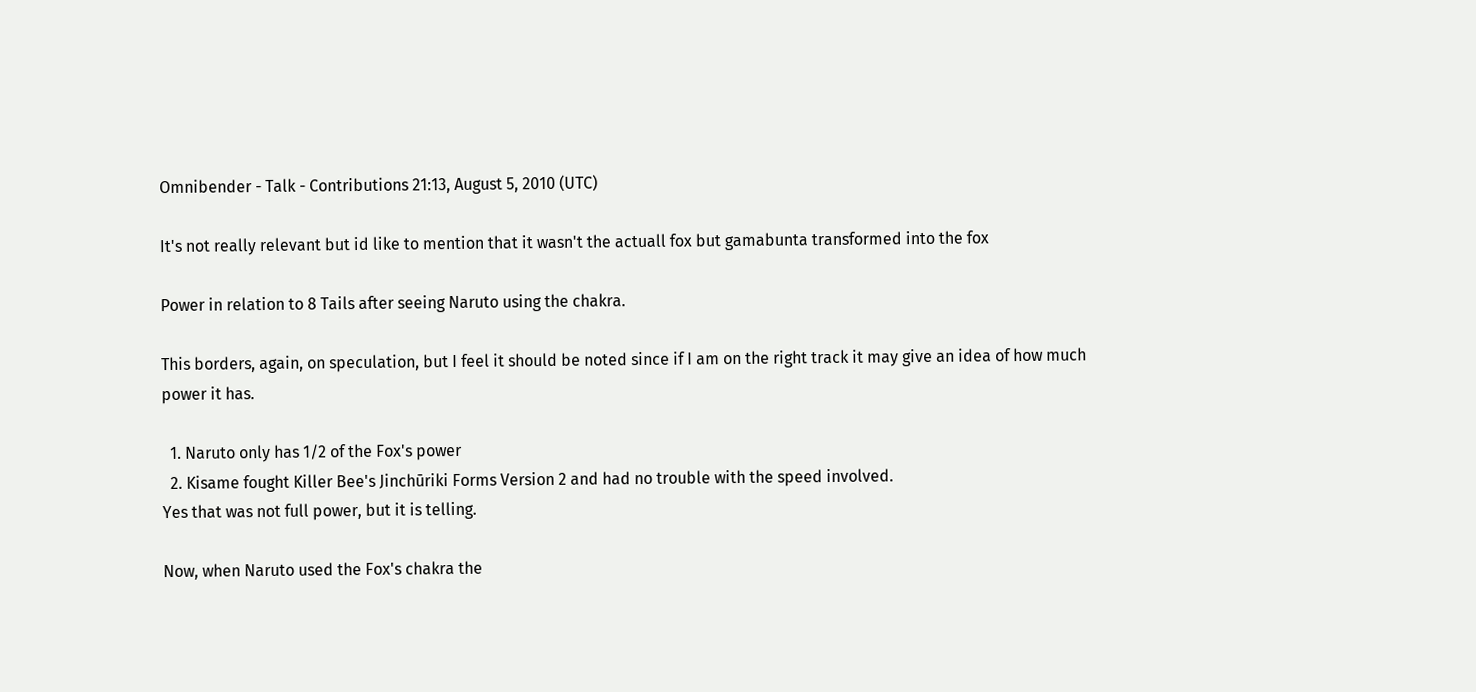Omnibender - Talk - Contributions 21:13, August 5, 2010 (UTC)

It's not really relevant but id like to mention that it wasn't the actuall fox but gamabunta transformed into the fox

Power in relation to 8 Tails after seeing Naruto using the chakra.

This borders, again, on speculation, but I feel it should be noted since if I am on the right track it may give an idea of how much power it has.

  1. Naruto only has 1/2 of the Fox's power
  2. Kisame fought Killer Bee's Jinchūriki Forms Version 2 and had no trouble with the speed involved.
Yes that was not full power, but it is telling.

Now, when Naruto used the Fox's chakra the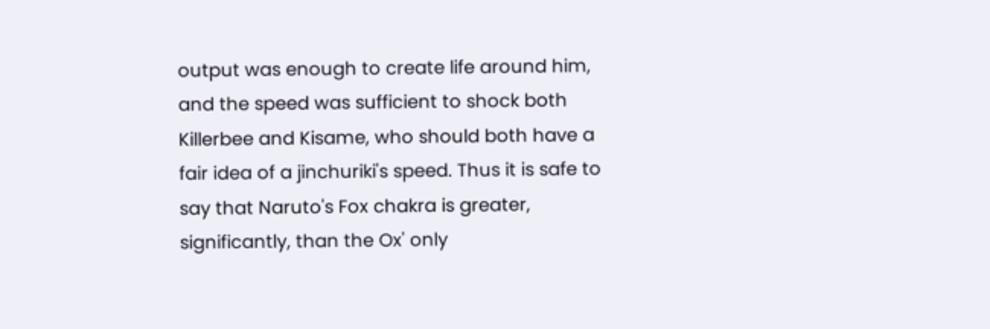output was enough to create life around him, and the speed was sufficient to shock both Killerbee and Kisame, who should both have a fair idea of a jinchuriki's speed. Thus it is safe to say that Naruto's Fox chakra is greater, significantly, than the Ox' only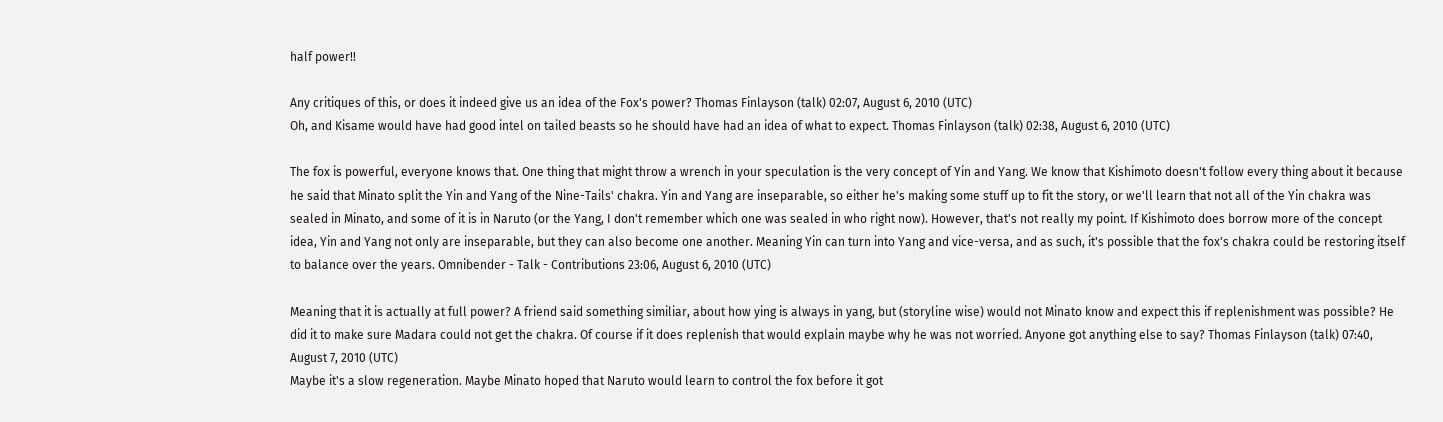half power!!

Any critiques of this, or does it indeed give us an idea of the Fox's power? Thomas Finlayson (talk) 02:07, August 6, 2010 (UTC)
Oh, and Kisame would have had good intel on tailed beasts so he should have had an idea of what to expect. Thomas Finlayson (talk) 02:38, August 6, 2010 (UTC)

The fox is powerful, everyone knows that. One thing that might throw a wrench in your speculation is the very concept of Yin and Yang. We know that Kishimoto doesn't follow every thing about it because he said that Minato split the Yin and Yang of the Nine-Tails' chakra. Yin and Yang are inseparable, so either he's making some stuff up to fit the story, or we'll learn that not all of the Yin chakra was sealed in Minato, and some of it is in Naruto (or the Yang, I don't remember which one was sealed in who right now). However, that's not really my point. If Kishimoto does borrow more of the concept idea, Yin and Yang not only are inseparable, but they can also become one another. Meaning Yin can turn into Yang and vice-versa, and as such, it's possible that the fox's chakra could be restoring itself to balance over the years. Omnibender - Talk - Contributions 23:06, August 6, 2010 (UTC)

Meaning that it is actually at full power? A friend said something similiar, about how ying is always in yang, but (storyline wise) would not Minato know and expect this if replenishment was possible? He did it to make sure Madara could not get the chakra. Of course if it does replenish that would explain maybe why he was not worried. Anyone got anything else to say? Thomas Finlayson (talk) 07:40, August 7, 2010 (UTC)
Maybe it's a slow regeneration. Maybe Minato hoped that Naruto would learn to control the fox before it got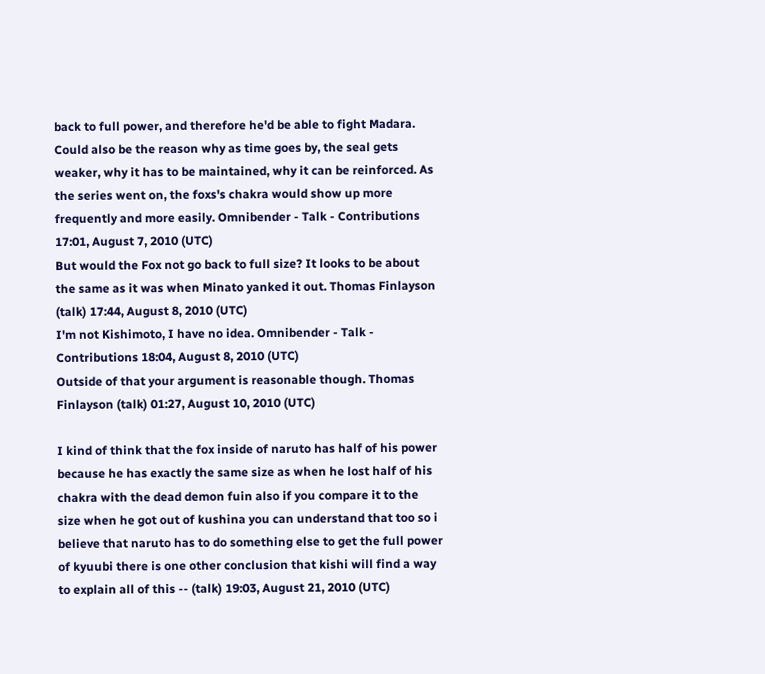back to full power, and therefore he'd be able to fight Madara. Could also be the reason why as time goes by, the seal gets weaker, why it has to be maintained, why it can be reinforced. As the series went on, the foxs's chakra would show up more frequently and more easily. Omnibender - Talk - Contributions 17:01, August 7, 2010 (UTC)
But would the Fox not go back to full size? It looks to be about the same as it was when Minato yanked it out. Thomas Finlayson (talk) 17:44, August 8, 2010 (UTC)
I'm not Kishimoto, I have no idea. Omnibender - Talk - Contributions 18:04, August 8, 2010 (UTC)
Outside of that your argument is reasonable though. Thomas Finlayson (talk) 01:27, August 10, 2010 (UTC)

I kind of think that the fox inside of naruto has half of his power because he has exactly the same size as when he lost half of his chakra with the dead demon fuin also if you compare it to the size when he got out of kushina you can understand that too so i believe that naruto has to do something else to get the full power of kyuubi there is one other conclusion that kishi will find a way to explain all of this -- (talk) 19:03, August 21, 2010 (UTC)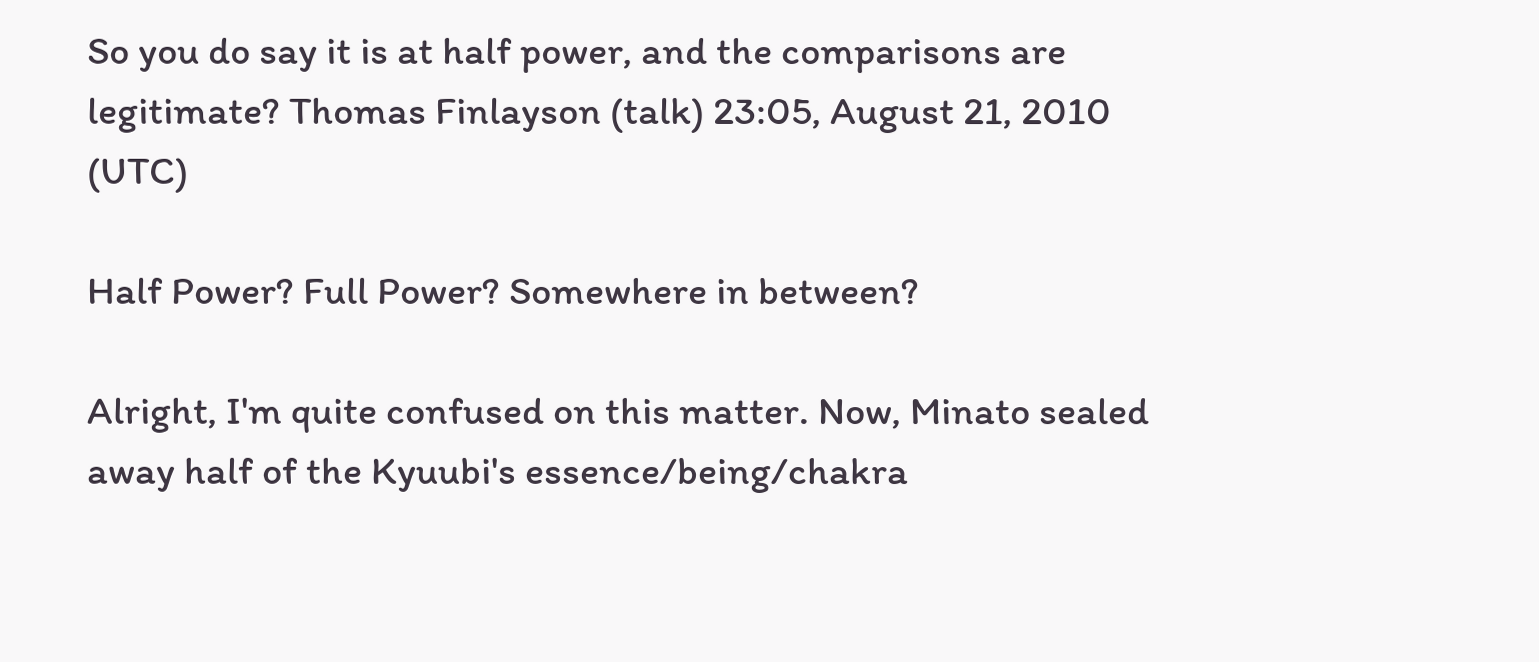So you do say it is at half power, and the comparisons are legitimate? Thomas Finlayson (talk) 23:05, August 21, 2010 (UTC)

Half Power? Full Power? Somewhere in between?

Alright, I'm quite confused on this matter. Now, Minato sealed away half of the Kyuubi's essence/being/chakra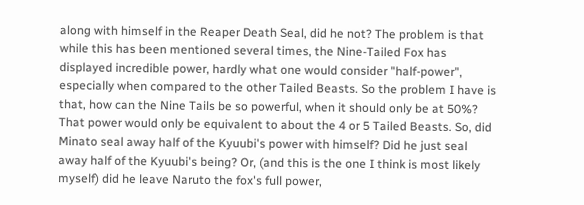along with himself in the Reaper Death Seal, did he not? The problem is that while this has been mentioned several times, the Nine-Tailed Fox has displayed incredible power, hardly what one would consider "half-power", especially when compared to the other Tailed Beasts. So the problem I have is that, how can the Nine Tails be so powerful, when it should only be at 50%? That power would only be equivalent to about the 4 or 5 Tailed Beasts. So, did Minato seal away half of the Kyuubi's power with himself? Did he just seal away half of the Kyuubi's being? Or, (and this is the one I think is most likely myself) did he leave Naruto the fox's full power,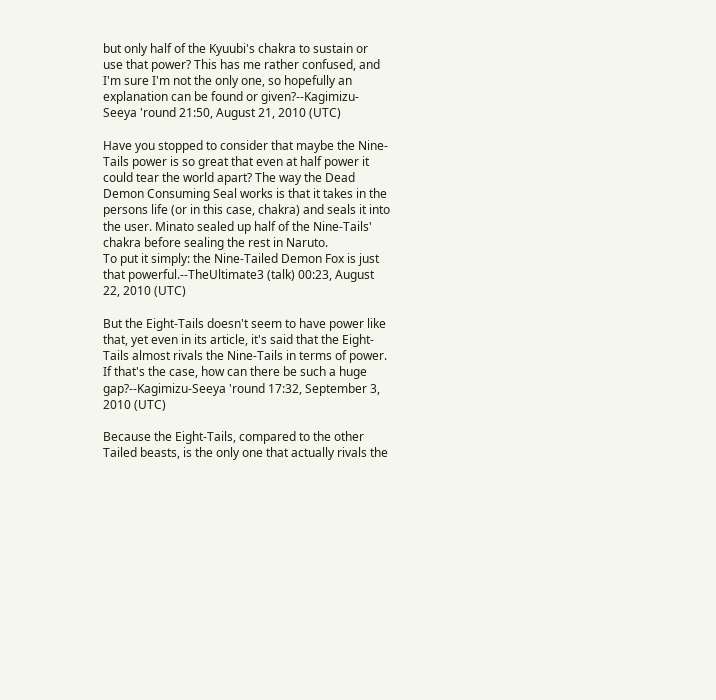but only half of the Kyuubi's chakra to sustain or use that power? This has me rather confused, and I'm sure I'm not the only one, so hopefully an explanation can be found or given?--Kagimizu-Seeya 'round 21:50, August 21, 2010 (UTC)

Have you stopped to consider that maybe the Nine-Tails power is so great that even at half power it could tear the world apart? The way the Dead Demon Consuming Seal works is that it takes in the persons life (or in this case, chakra) and seals it into the user. Minato sealed up half of the Nine-Tails' chakra before sealing the rest in Naruto.
To put it simply: the Nine-Tailed Demon Fox is just that powerful.--TheUltimate3 (talk) 00:23, August 22, 2010 (UTC)

But the Eight-Tails doesn't seem to have power like that, yet even in its article, it's said that the Eight-Tails almost rivals the Nine-Tails in terms of power. If that's the case, how can there be such a huge gap?--Kagimizu-Seeya 'round 17:32, September 3, 2010 (UTC)

Because the Eight-Tails, compared to the other Tailed beasts, is the only one that actually rivals the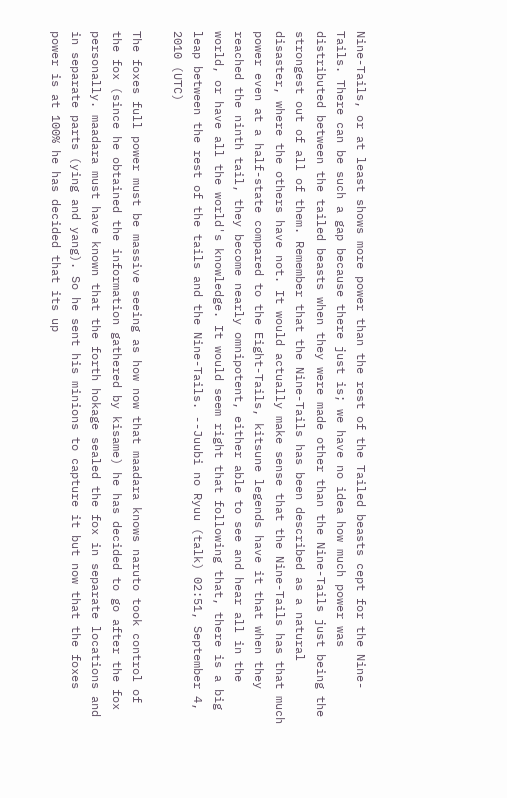Nine-Tails, or at least shows more power than the rest of the Tailed beasts cept for the Nine-Tails. There can be such a gap because there just is; we have no idea how much power was distributed between the tailed beasts when they were made other than the Nine-Tails just being the strongest out of all of them. Remember that the Nine-Tails has been described as a natural disaster, where the others have not. It would actually make sense that the Nine-Tails has that much power even at a half-state compared to the Eight-Tails, kitsune legends have it that when they reached the ninth tail, they become nearly omnipotent, either able to see and hear all in the world, or have all the world's knowledge. It would seem right that following that, there is a big leap between the rest of the tails and the Nine-Tails. --Juubi no Ryuu (talk) 02:51, September 4, 2010 (UTC)

The foxes full power must be massive seeing as how now that maadara knows naruto took control of the fox (since he obtained the information gathered by kisame) he has decided to go after the fox personally. maadara must have known that the forth hokage sealed the fox in separate locations and in separate parts (ying and yang). So he sent his minions to capture it but now that the foxes power is at 100% he has decided that its up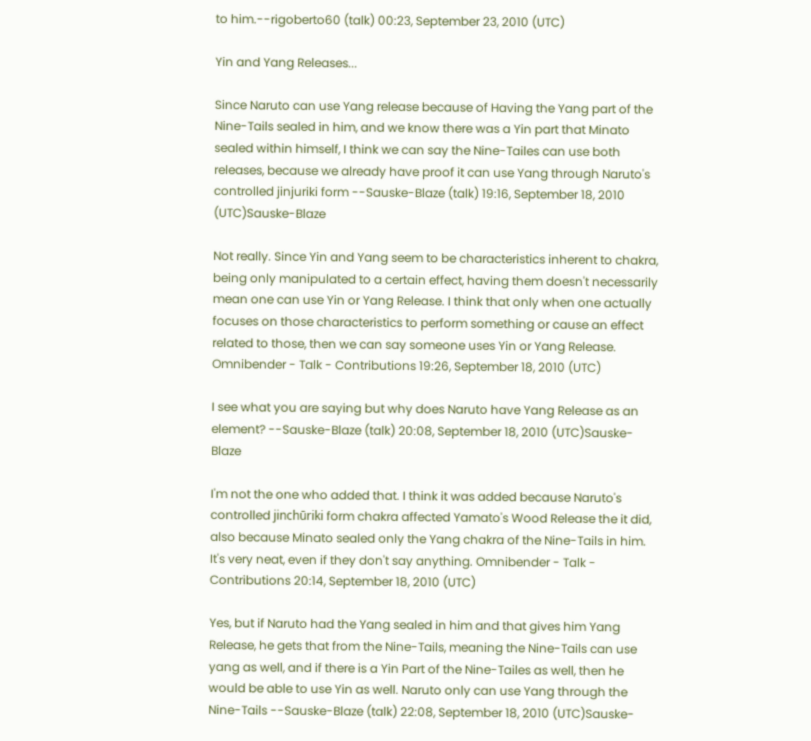to him.--rigoberto60 (talk) 00:23, September 23, 2010 (UTC)

Yin and Yang Releases...

Since Naruto can use Yang release because of Having the Yang part of the Nine-Tails sealed in him, and we know there was a Yin part that Minato sealed within himself, I think we can say the Nine-Tailes can use both releases, because we already have proof it can use Yang through Naruto's controlled jinjuriki form --Sauske-Blaze (talk) 19:16, September 18, 2010 (UTC)Sauske-Blaze

Not really. Since Yin and Yang seem to be characteristics inherent to chakra, being only manipulated to a certain effect, having them doesn't necessarily mean one can use Yin or Yang Release. I think that only when one actually focuses on those characteristics to perform something or cause an effect related to those, then we can say someone uses Yin or Yang Release. Omnibender - Talk - Contributions 19:26, September 18, 2010 (UTC)

I see what you are saying but why does Naruto have Yang Release as an element? --Sauske-Blaze (talk) 20:08, September 18, 2010 (UTC)Sauske-Blaze

I'm not the one who added that. I think it was added because Naruto's controlled jinchūriki form chakra affected Yamato's Wood Release the it did, also because Minato sealed only the Yang chakra of the Nine-Tails in him. It's very neat, even if they don't say anything. Omnibender - Talk - Contributions 20:14, September 18, 2010 (UTC)

Yes, but if Naruto had the Yang sealed in him and that gives him Yang Release, he gets that from the Nine-Tails, meaning the Nine-Tails can use yang as well, and if there is a Yin Part of the Nine-Tailes as well, then he would be able to use Yin as well. Naruto only can use Yang through the Nine-Tails --Sauske-Blaze (talk) 22:08, September 18, 2010 (UTC)Sauske-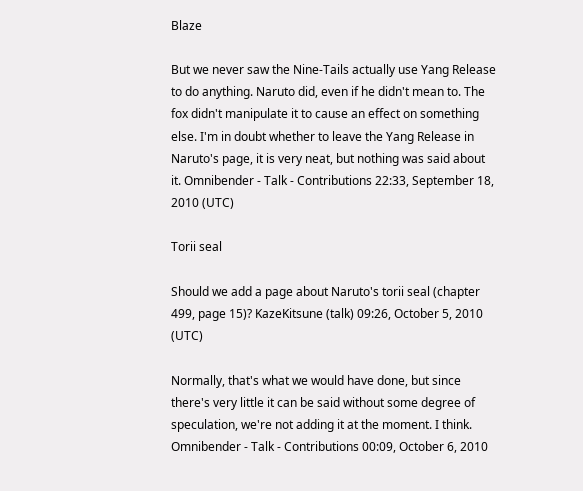Blaze

But we never saw the Nine-Tails actually use Yang Release to do anything. Naruto did, even if he didn't mean to. The fox didn't manipulate it to cause an effect on something else. I'm in doubt whether to leave the Yang Release in Naruto's page, it is very neat, but nothing was said about it. Omnibender - Talk - Contributions 22:33, September 18, 2010 (UTC)

Torii seal

Should we add a page about Naruto's torii seal (chapter 499, page 15)? KazeKitsune (talk) 09:26, October 5, 2010 (UTC)

Normally, that's what we would have done, but since there's very little it can be said without some degree of speculation, we're not adding it at the moment. I think. Omnibender - Talk - Contributions 00:09, October 6, 2010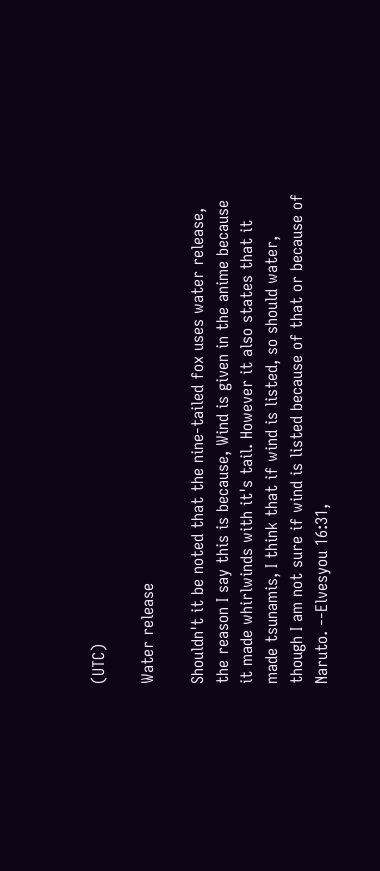(UTC)

Water release

Shouldn't it be noted that the nine-tailed fox uses water release, the reason I say this is because, Wind is given in the anime because it made whirlwinds with it's tail. However it also states that it made tsunamis, I think that if wind is listed, so should water, though I am not sure if wind is listed because of that or because of Naruto. --Elvesyou 16:31,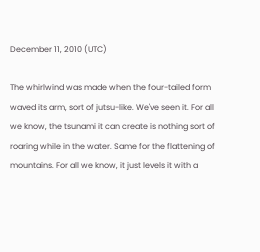December 11, 2010 (UTC)

The whirlwind was made when the four-tailed form waved its arm, sort of jutsu-like. We've seen it. For all we know, the tsunami it can create is nothing sort of roaring while in the water. Same for the flattening of mountains. For all we know, it just levels it with a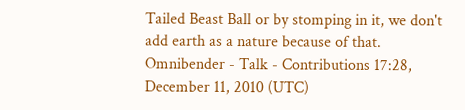Tailed Beast Ball or by stomping in it, we don't add earth as a nature because of that. Omnibender - Talk - Contributions 17:28, December 11, 2010 (UTC)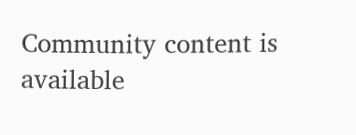Community content is available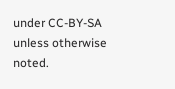under CC-BY-SA unless otherwise noted.